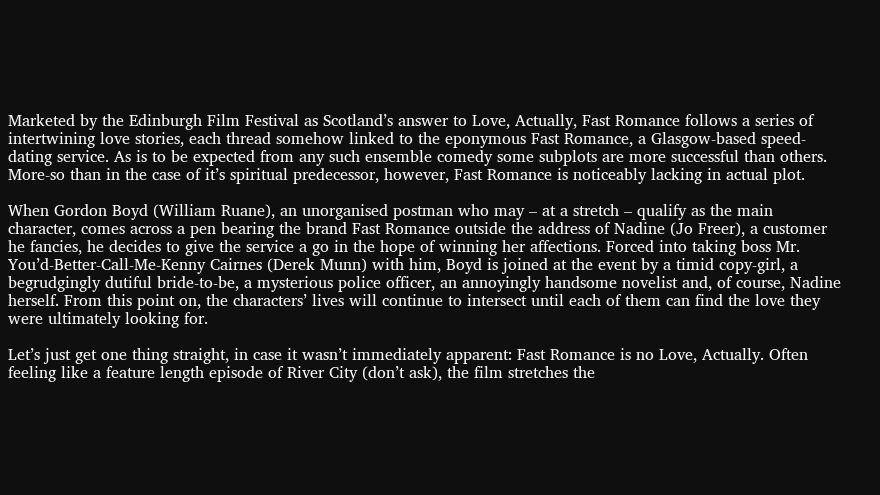Marketed by the Edinburgh Film Festival as Scotland’s answer to Love, Actually, Fast Romance follows a series of intertwining love stories, each thread somehow linked to the eponymous Fast Romance, a Glasgow-based speed-dating service. As is to be expected from any such ensemble comedy some subplots are more successful than others. More-so than in the case of it’s spiritual predecessor, however, Fast Romance is noticeably lacking in actual plot.

When Gordon Boyd (William Ruane), an unorganised postman who may – at a stretch – qualify as the main character, comes across a pen bearing the brand Fast Romance outside the address of Nadine (Jo Freer), a customer he fancies, he decides to give the service a go in the hope of winning her affections. Forced into taking boss Mr. You’d-Better-Call-Me-Kenny Cairnes (Derek Munn) with him, Boyd is joined at the event by a timid copy-girl, a begrudgingly dutiful bride-to-be, a mysterious police officer, an annoyingly handsome novelist and, of course, Nadine herself. From this point on, the characters’ lives will continue to intersect until each of them can find the love they were ultimately looking for.

Let’s just get one thing straight, in case it wasn’t immediately apparent: Fast Romance is no Love, Actually. Often feeling like a feature length episode of River City (don’t ask), the film stretches the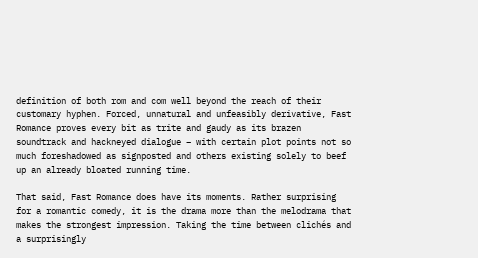definition of both rom and com well beyond the reach of their customary hyphen. Forced, unnatural and unfeasibly derivative, Fast Romance proves every bit as trite and gaudy as its brazen soundtrack and hackneyed dialogue – with certain plot points not so much foreshadowed as signposted and others existing solely to beef up an already bloated running time.

That said, Fast Romance does have its moments. Rather surprising for a romantic comedy, it is the drama more than the melodrama that makes the strongest impression. Taking the time between clichés and a surprisingly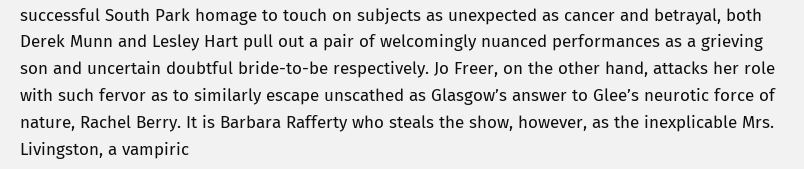successful South Park homage to touch on subjects as unexpected as cancer and betrayal, both Derek Munn and Lesley Hart pull out a pair of welcomingly nuanced performances as a grieving son and uncertain doubtful bride-to-be respectively. Jo Freer, on the other hand, attacks her role with such fervor as to similarly escape unscathed as Glasgow’s answer to Glee’s neurotic force of nature, Rachel Berry. It is Barbara Rafferty who steals the show, however, as the inexplicable Mrs. Livingston, a vampiric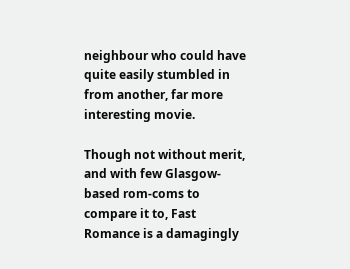neighbour who could have quite easily stumbled in from another, far more interesting movie.

Though not without merit, and with few Glasgow-based rom-coms to compare it to, Fast Romance is a damagingly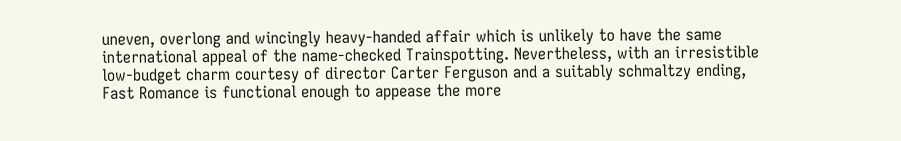uneven, overlong and wincingly heavy-handed affair which is unlikely to have the same international appeal of the name-checked Trainspotting. Nevertheless, with an irresistible low-budget charm courtesy of director Carter Ferguson and a suitably schmaltzy ending, Fast Romance is functional enough to appease the more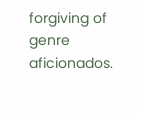forgiving of genre aficionados.